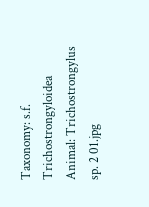Taxonomy: s.f. Trichostrongyloidea
Animal: Trichostrongylus sp. 2 01.jpg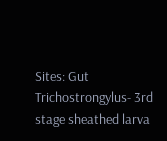Sites: Gut
Trichostrongylus- 3rd stage sheathed larva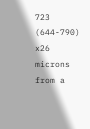723 (644-790) x26 microns from a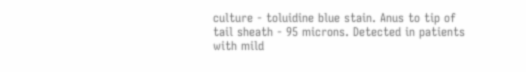culture - toluidine blue stain. Anus to tip of tail sheath - 95 microns. Detected in patients with mild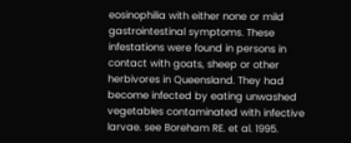eosinophilia with either none or mild gastrointestinal symptoms. These infestations were found in persons in contact with goats, sheep or other herbivores in Queensland. They had become infected by eating unwashed vegetables contaminated with infective larvae. see Boreham RE. et al. 1995.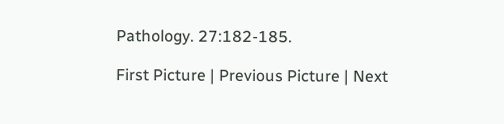Pathology. 27:182-185.

First Picture | Previous Picture | Next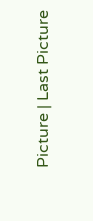Picture | Last Picture